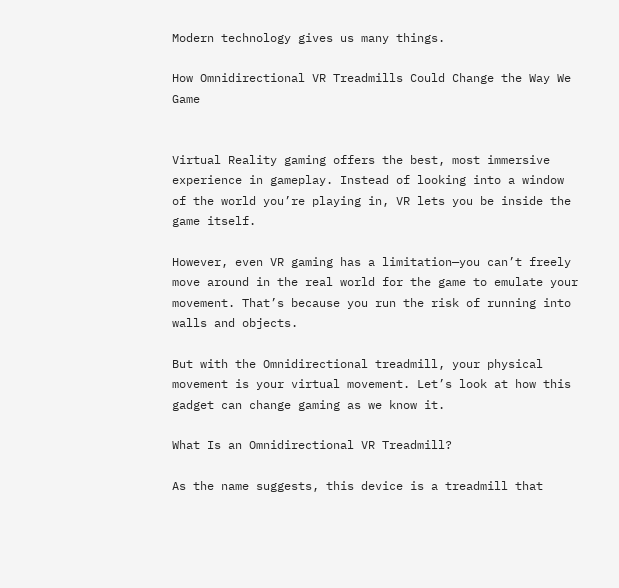Modern technology gives us many things.

How Omnidirectional VR Treadmills Could Change the Way We Game


Virtual Reality gaming offers the best, most immersive experience in gameplay. Instead of looking into a window of the world you’re playing in, VR lets you be inside the game itself.

However, even VR gaming has a limitation—you can’t freely move around in the real world for the game to emulate your movement. That’s because you run the risk of running into walls and objects.

But with the Omnidirectional treadmill, your physical movement is your virtual movement. Let’s look at how this gadget can change gaming as we know it.

What Is an Omnidirectional VR Treadmill?

As the name suggests, this device is a treadmill that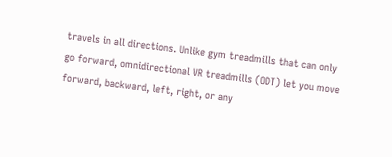travels in all directions. Unlike gym treadmills that can only go forward, omnidirectional VR treadmills (ODT) let you move forward, backward, left, right, or any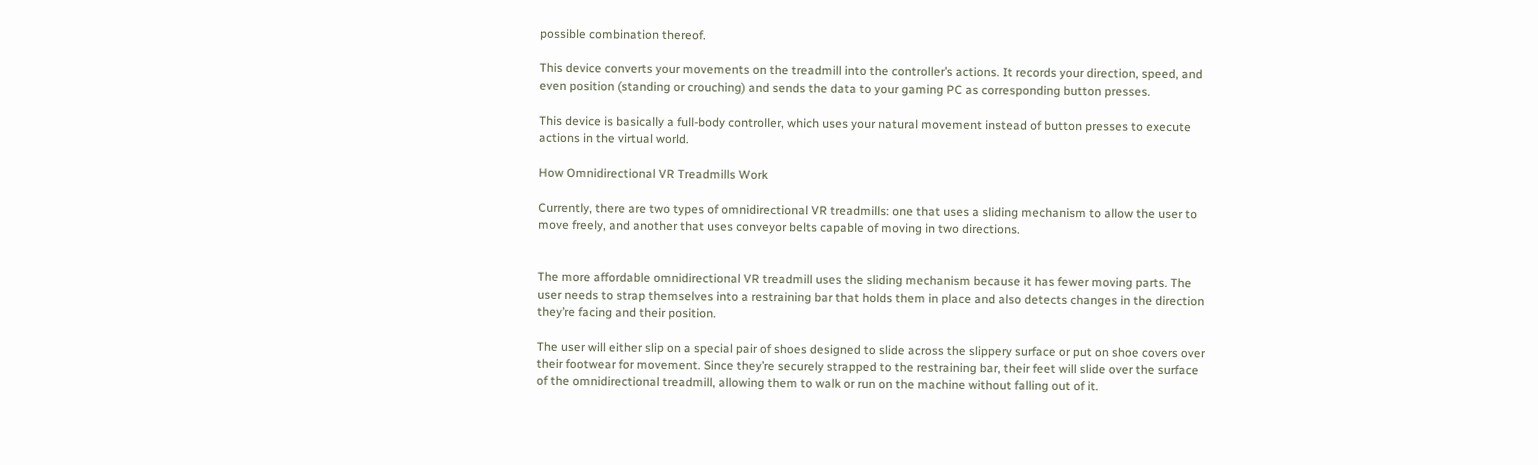possible combination thereof.

This device converts your movements on the treadmill into the controller’s actions. It records your direction, speed, and even position (standing or crouching) and sends the data to your gaming PC as corresponding button presses.

This device is basically a full-body controller, which uses your natural movement instead of button presses to execute actions in the virtual world.

How Omnidirectional VR Treadmills Work

Currently, there are two types of omnidirectional VR treadmills: one that uses a sliding mechanism to allow the user to move freely, and another that uses conveyor belts capable of moving in two directions.


The more affordable omnidirectional VR treadmill uses the sliding mechanism because it has fewer moving parts. The user needs to strap themselves into a restraining bar that holds them in place and also detects changes in the direction they’re facing and their position.

The user will either slip on a special pair of shoes designed to slide across the slippery surface or put on shoe covers over their footwear for movement. Since they’re securely strapped to the restraining bar, their feet will slide over the surface of the omnidirectional treadmill, allowing them to walk or run on the machine without falling out of it.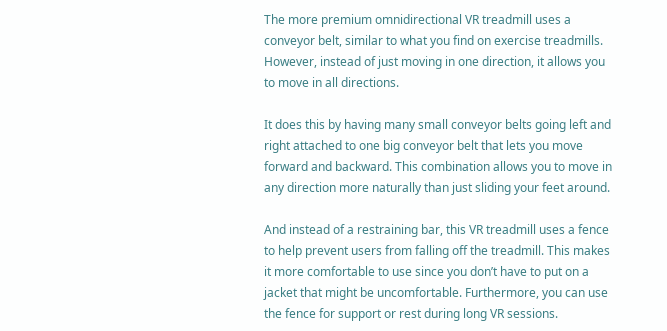The more premium omnidirectional VR treadmill uses a conveyor belt, similar to what you find on exercise treadmills. However, instead of just moving in one direction, it allows you to move in all directions.

It does this by having many small conveyor belts going left and right attached to one big conveyor belt that lets you move forward and backward. This combination allows you to move in any direction more naturally than just sliding your feet around.

And instead of a restraining bar, this VR treadmill uses a fence to help prevent users from falling off the treadmill. This makes it more comfortable to use since you don’t have to put on a jacket that might be uncomfortable. Furthermore, you can use the fence for support or rest during long VR sessions.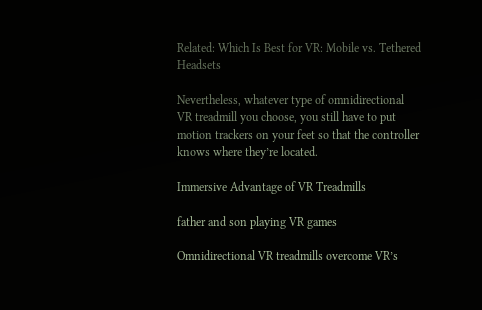Related: Which Is Best for VR: Mobile vs. Tethered Headsets

Nevertheless, whatever type of omnidirectional VR treadmill you choose, you still have to put motion trackers on your feet so that the controller knows where they’re located.

Immersive Advantage of VR Treadmills

father and son playing VR games

Omnidirectional VR treadmills overcome VR’s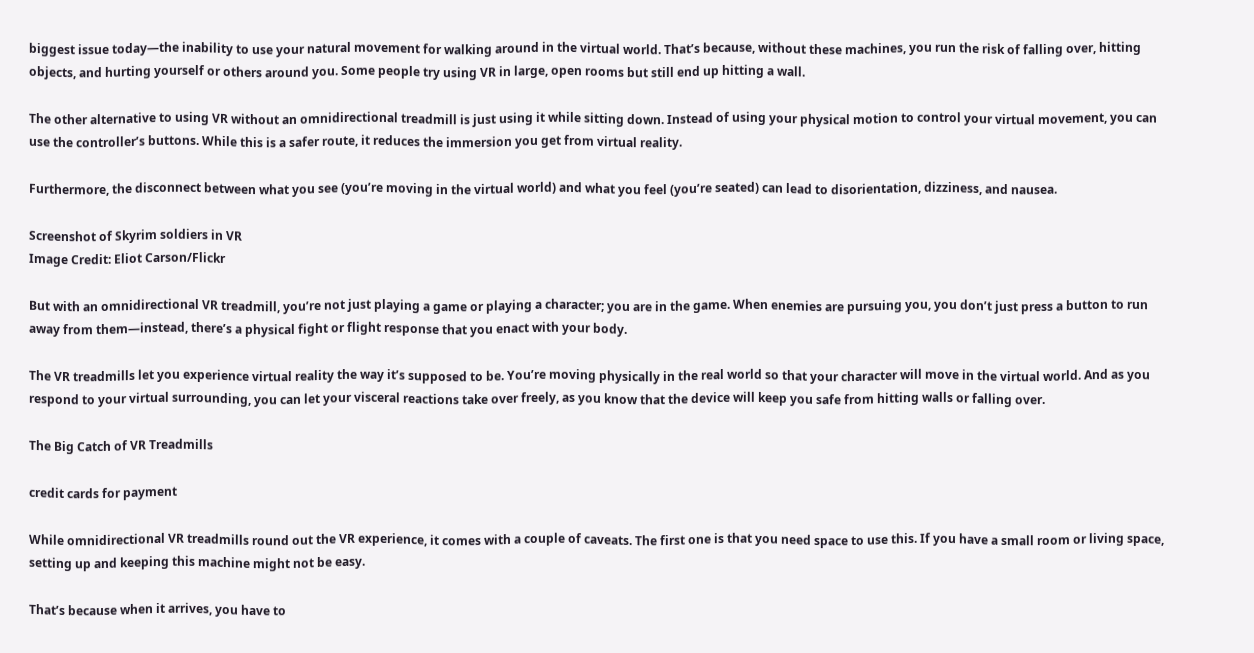biggest issue today—the inability to use your natural movement for walking around in the virtual world. That’s because, without these machines, you run the risk of falling over, hitting objects, and hurting yourself or others around you. Some people try using VR in large, open rooms but still end up hitting a wall.

The other alternative to using VR without an omnidirectional treadmill is just using it while sitting down. Instead of using your physical motion to control your virtual movement, you can use the controller’s buttons. While this is a safer route, it reduces the immersion you get from virtual reality.

Furthermore, the disconnect between what you see (you’re moving in the virtual world) and what you feel (you’re seated) can lead to disorientation, dizziness, and nausea.

Screenshot of Skyrim soldiers in VR
Image Credit: Eliot Carson/Flickr

But with an omnidirectional VR treadmill, you’re not just playing a game or playing a character; you are in the game. When enemies are pursuing you, you don’t just press a button to run away from them—instead, there’s a physical fight or flight response that you enact with your body.

The VR treadmills let you experience virtual reality the way it’s supposed to be. You’re moving physically in the real world so that your character will move in the virtual world. And as you respond to your virtual surrounding, you can let your visceral reactions take over freely, as you know that the device will keep you safe from hitting walls or falling over.

The Big Catch of VR Treadmills

credit cards for payment

While omnidirectional VR treadmills round out the VR experience, it comes with a couple of caveats. The first one is that you need space to use this. If you have a small room or living space, setting up and keeping this machine might not be easy.

That’s because when it arrives, you have to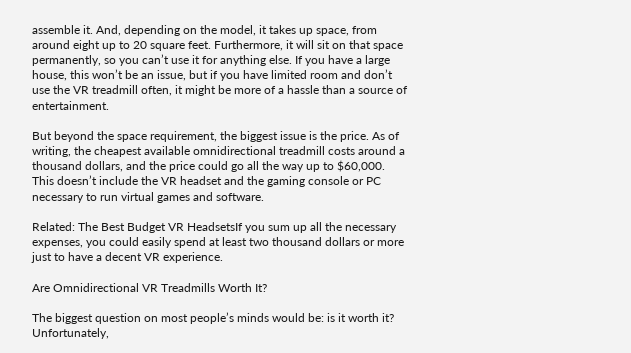assemble it. And, depending on the model, it takes up space, from around eight up to 20 square feet. Furthermore, it will sit on that space permanently, so you can’t use it for anything else. If you have a large house, this won’t be an issue, but if you have limited room and don’t use the VR treadmill often, it might be more of a hassle than a source of entertainment.

But beyond the space requirement, the biggest issue is the price. As of writing, the cheapest available omnidirectional treadmill costs around a thousand dollars, and the price could go all the way up to $60,000. This doesn’t include the VR headset and the gaming console or PC necessary to run virtual games and software.

Related: The Best Budget VR HeadsetsIf you sum up all the necessary expenses, you could easily spend at least two thousand dollars or more just to have a decent VR experience.

Are Omnidirectional VR Treadmills Worth It?

The biggest question on most people’s minds would be: is it worth it? Unfortunately,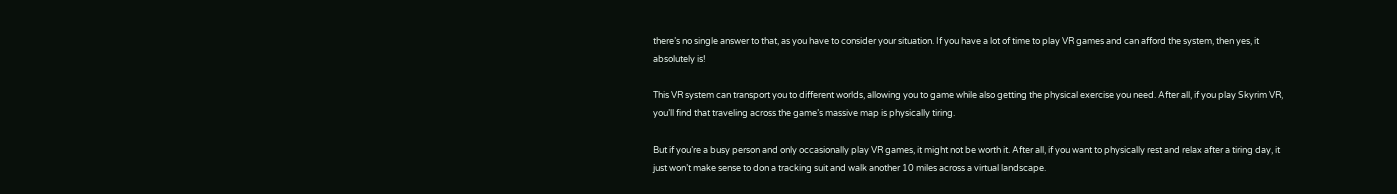there’s no single answer to that, as you have to consider your situation. If you have a lot of time to play VR games and can afford the system, then yes, it absolutely is!

This VR system can transport you to different worlds, allowing you to game while also getting the physical exercise you need. After all, if you play Skyrim VR, you’ll find that traveling across the game’s massive map is physically tiring.

But if you’re a busy person and only occasionally play VR games, it might not be worth it. After all, if you want to physically rest and relax after a tiring day, it just won’t make sense to don a tracking suit and walk another 10 miles across a virtual landscape.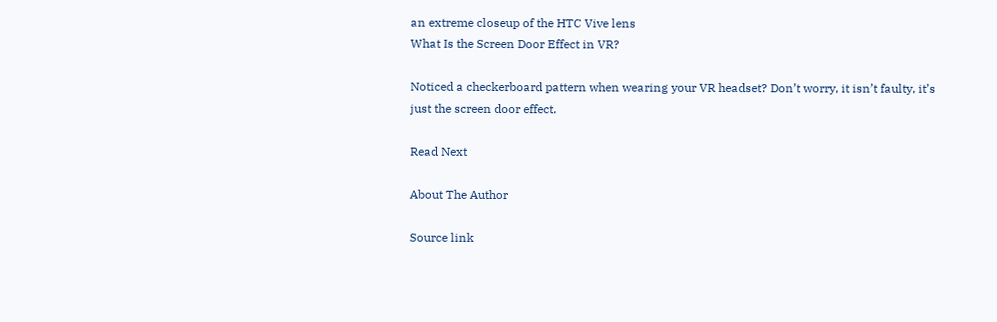an extreme closeup of the HTC Vive lens
What Is the Screen Door Effect in VR?

Noticed a checkerboard pattern when wearing your VR headset? Don’t worry, it isn’t faulty, it’s just the screen door effect.

Read Next

About The Author

Source link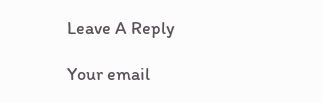Leave A Reply

Your email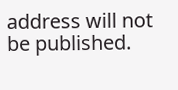address will not be published.